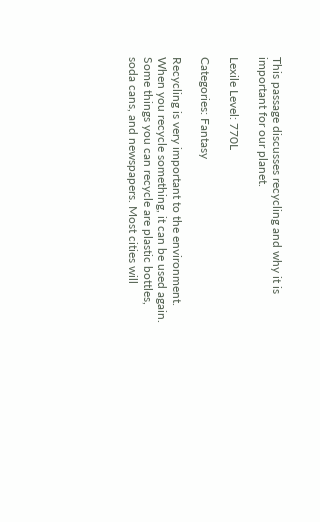This passage discusses recycling and why it is important for our planet.

Lexile Level: 770L

Categories: Fantasy

Recycling is very important to the environment. When you recycle something, it can be used again. Some things you can recycle are plastic bottles, soda cans, and newspapers. Most cities will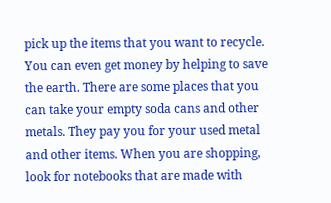pick up the items that you want to recycle. You can even get money by helping to save the earth. There are some places that you can take your empty soda cans and other metals. They pay you for your used metal and other items. When you are shopping, look for notebooks that are made with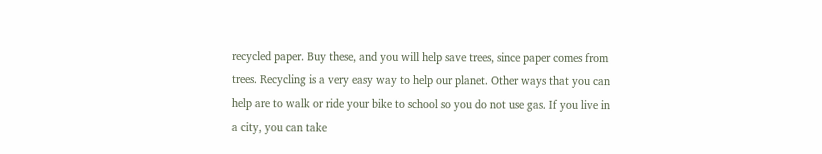recycled paper. Buy these, and you will help save trees, since paper comes from trees. Recycling is a very easy way to help our planet. Other ways that you can help are to walk or ride your bike to school so you do not use gas. If you live in a city, you can take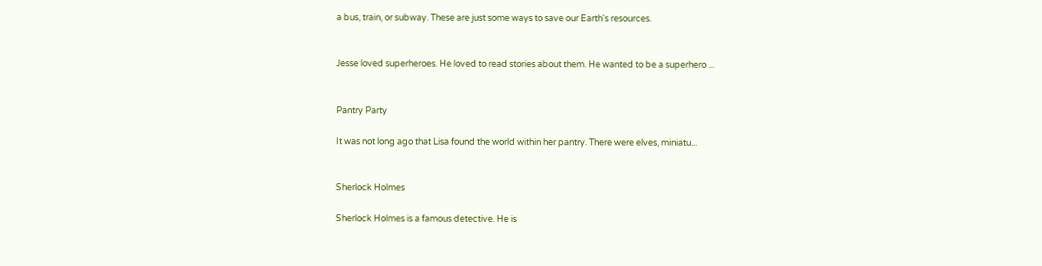a bus, train, or subway. These are just some ways to save our Earth's resources.


Jesse loved superheroes. He loved to read stories about them. He wanted to be a superhero ...


Pantry Party

It was not long ago that Lisa found the world within her pantry. There were elves, miniatu...


Sherlock Holmes

Sherlock Holmes is a famous detective. He is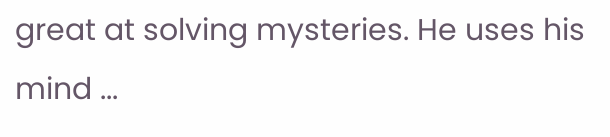great at solving mysteries. He uses his mind ...